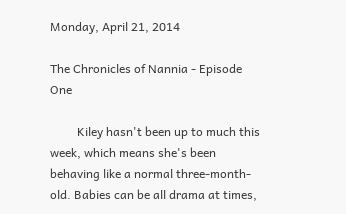Monday, April 21, 2014

The Chronicles of Nannia - Episode One

         Kiley hasn't been up to much this week, which means she's been behaving like a normal three-month-old. Babies can be all drama at times,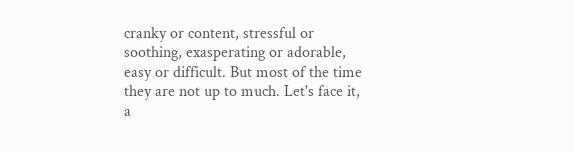cranky or content, stressful or soothing, exasperating or adorable, easy or difficult. But most of the time they are not up to much. Let's face it, a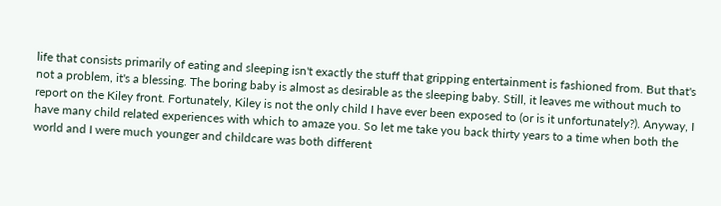life that consists primarily of eating and sleeping isn't exactly the stuff that gripping entertainment is fashioned from. But that's not a problem, it's a blessing. The boring baby is almost as desirable as the sleeping baby. Still, it leaves me without much to report on the Kiley front. Fortunately, Kiley is not the only child I have ever been exposed to (or is it unfortunately?). Anyway, I have many child related experiences with which to amaze you. So let me take you back thirty years to a time when both the world and I were much younger and childcare was both different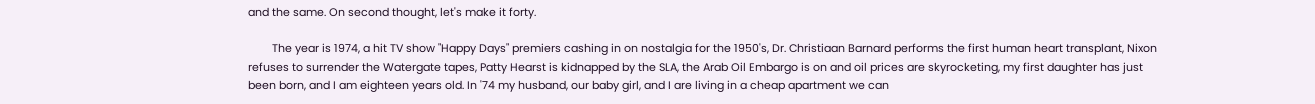and the same. On second thought, let's make it forty.

        The year is 1974, a hit TV show "Happy Days" premiers cashing in on nostalgia for the 1950's, Dr. Christiaan Barnard performs the first human heart transplant, Nixon refuses to surrender the Watergate tapes, Patty Hearst is kidnapped by the SLA, the Arab Oil Embargo is on and oil prices are skyrocketing, my first daughter has just been born, and I am eighteen years old. In '74 my husband, our baby girl, and I are living in a cheap apartment we can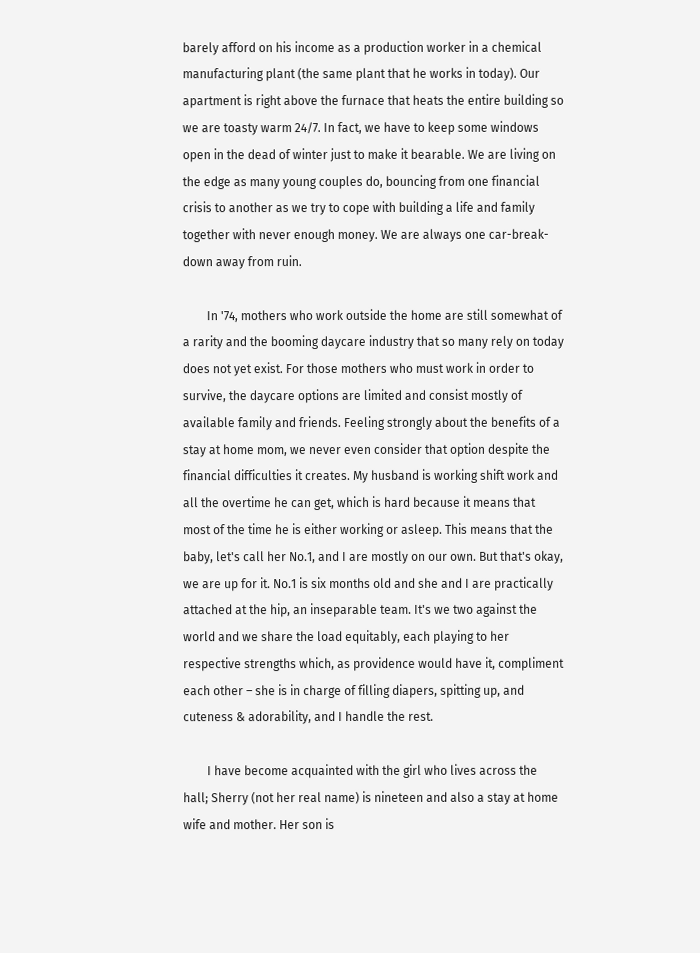barely afford on his income as a production worker in a chemical manufacturing plant (the same plant that he works in today). Our apartment is right above the furnace that heats the entire building so we are toasty warm 24/7. In fact, we have to keep some windows open in the dead of winter just to make it bearable. We are living on the edge as many young couples do, bouncing from one financial crisis to another as we try to cope with building a life and family together with never enough money. We are always one car-break-down away from ruin.

        In '74, mothers who work outside the home are still somewhat of a rarity and the booming daycare industry that so many rely on today does not yet exist. For those mothers who must work in order to survive, the daycare options are limited and consist mostly of available family and friends. Feeling strongly about the benefits of a stay at home mom, we never even consider that option despite the financial difficulties it creates. My husband is working shift work and all the overtime he can get, which is hard because it means that most of the time he is either working or asleep. This means that the baby, let's call her No.1, and I are mostly on our own. But that's okay, we are up for it. No.1 is six months old and she and I are practically attached at the hip, an inseparable team. It's we two against the world and we share the load equitably, each playing to her respective strengths which, as providence would have it, compliment each other – she is in charge of filling diapers, spitting up, and cuteness & adorability, and I handle the rest.

        I have become acquainted with the girl who lives across the hall; Sherry (not her real name) is nineteen and also a stay at home wife and mother. Her son is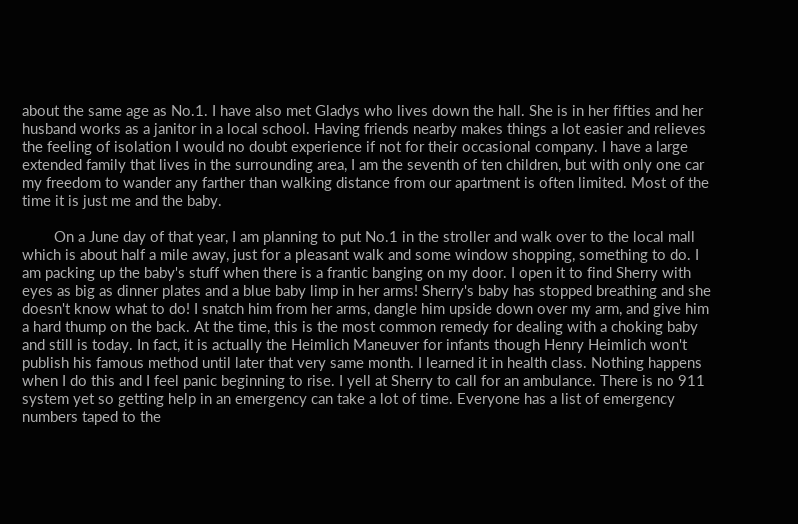about the same age as No.1. I have also met Gladys who lives down the hall. She is in her fifties and her husband works as a janitor in a local school. Having friends nearby makes things a lot easier and relieves the feeling of isolation I would no doubt experience if not for their occasional company. I have a large extended family that lives in the surrounding area, I am the seventh of ten children, but with only one car my freedom to wander any farther than walking distance from our apartment is often limited. Most of the time it is just me and the baby.

        On a June day of that year, I am planning to put No.1 in the stroller and walk over to the local mall which is about half a mile away, just for a pleasant walk and some window shopping, something to do. I am packing up the baby's stuff when there is a frantic banging on my door. I open it to find Sherry with eyes as big as dinner plates and a blue baby limp in her arms! Sherry's baby has stopped breathing and she doesn't know what to do! I snatch him from her arms, dangle him upside down over my arm, and give him a hard thump on the back. At the time, this is the most common remedy for dealing with a choking baby and still is today. In fact, it is actually the Heimlich Maneuver for infants though Henry Heimlich won't publish his famous method until later that very same month. I learned it in health class. Nothing happens when I do this and I feel panic beginning to rise. I yell at Sherry to call for an ambulance. There is no 911 system yet so getting help in an emergency can take a lot of time. Everyone has a list of emergency numbers taped to the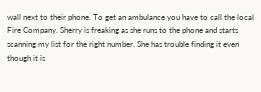wall next to their phone. To get an ambulance you have to call the local Fire Company. Sherry is freaking as she runs to the phone and starts scanning my list for the right number. She has trouble finding it even though it is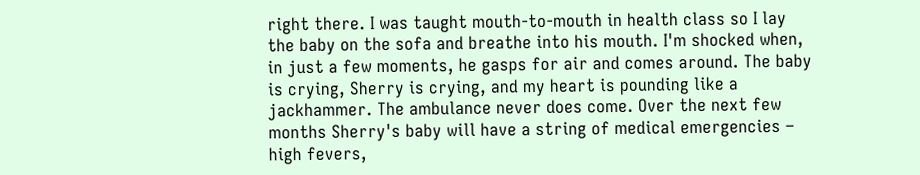right there. I was taught mouth-to-mouth in health class so I lay the baby on the sofa and breathe into his mouth. I'm shocked when, in just a few moments, he gasps for air and comes around. The baby is crying, Sherry is crying, and my heart is pounding like a jackhammer. The ambulance never does come. Over the next few months Sherry's baby will have a string of medical emergencies – high fevers,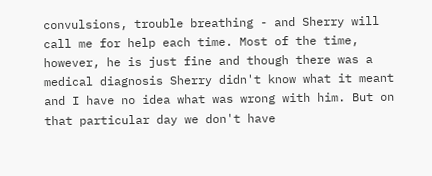convulsions, trouble breathing - and Sherry will call me for help each time. Most of the time, however, he is just fine and though there was a medical diagnosis Sherry didn't know what it meant and I have no idea what was wrong with him. But on that particular day we don't have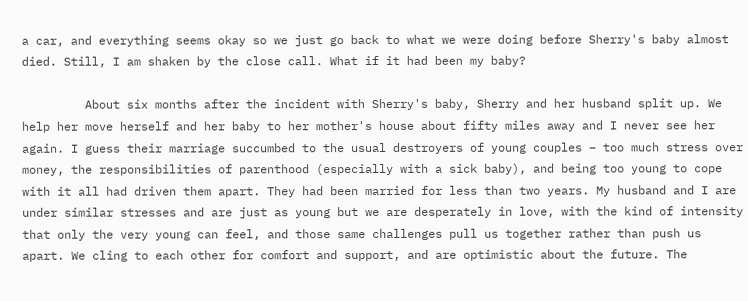a car, and everything seems okay so we just go back to what we were doing before Sherry's baby almost died. Still, I am shaken by the close call. What if it had been my baby?

         About six months after the incident with Sherry's baby, Sherry and her husband split up. We help her move herself and her baby to her mother's house about fifty miles away and I never see her again. I guess their marriage succumbed to the usual destroyers of young couples – too much stress over money, the responsibilities of parenthood (especially with a sick baby), and being too young to cope with it all had driven them apart. They had been married for less than two years. My husband and I are under similar stresses and are just as young but we are desperately in love, with the kind of intensity that only the very young can feel, and those same challenges pull us together rather than push us apart. We cling to each other for comfort and support, and are optimistic about the future. The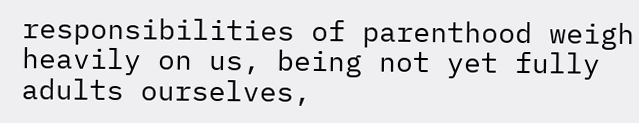responsibilities of parenthood weigh heavily on us, being not yet fully adults ourselves,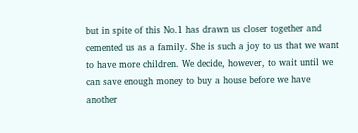but in spite of this No.1 has drawn us closer together and cemented us as a family. She is such a joy to us that we want to have more children. We decide, however, to wait until we can save enough money to buy a house before we have another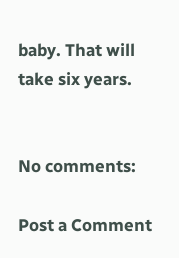baby. That will take six years.


No comments:

Post a Comment